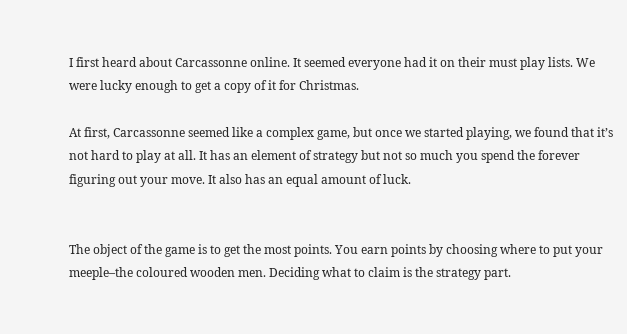I first heard about Carcassonne online. It seemed everyone had it on their must play lists. We were lucky enough to get a copy of it for Christmas.

At first, Carcassonne seemed like a complex game, but once we started playing, we found that it’s not hard to play at all. It has an element of strategy but not so much you spend the forever figuring out your move. It also has an equal amount of luck.


The object of the game is to get the most points. You earn points by choosing where to put your meeple–the coloured wooden men. Deciding what to claim is the strategy part.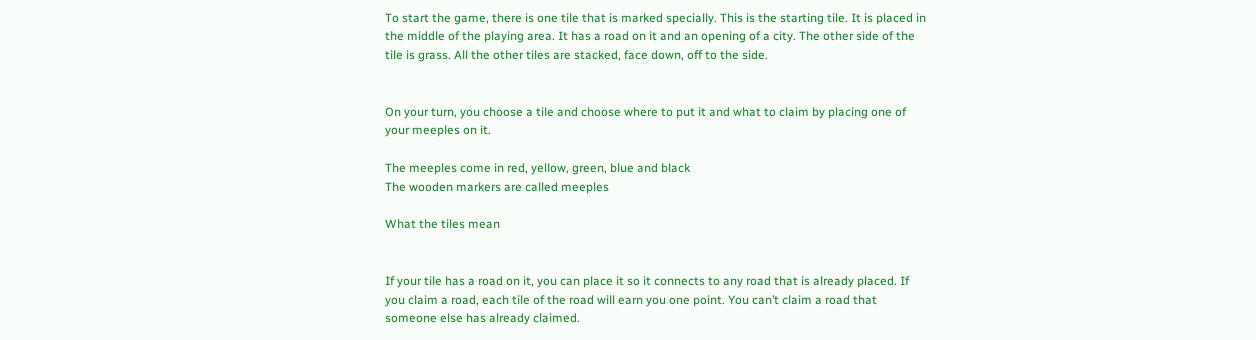To start the game, there is one tile that is marked specially. This is the starting tile. It is placed in the middle of the playing area. It has a road on it and an opening of a city. The other side of the tile is grass. All the other tiles are stacked, face down, off to the side.


On your turn, you choose a tile and choose where to put it and what to claim by placing one of your meeples on it.

The meeples come in red, yellow, green, blue and black
The wooden markers are called meeples

What the tiles mean


If your tile has a road on it, you can place it so it connects to any road that is already placed. If you claim a road, each tile of the road will earn you one point. You can’t claim a road that someone else has already claimed.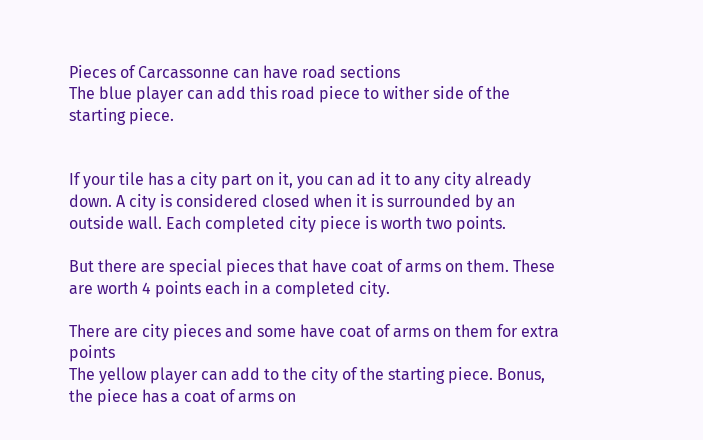Pieces of Carcassonne can have road sections
The blue player can add this road piece to wither side of the starting piece.


If your tile has a city part on it, you can ad it to any city already down. A city is considered closed when it is surrounded by an outside wall. Each completed city piece is worth two points.

But there are special pieces that have coat of arms on them. These are worth 4 points each in a completed city.

There are city pieces and some have coat of arms on them for extra points
The yellow player can add to the city of the starting piece. Bonus, the piece has a coat of arms on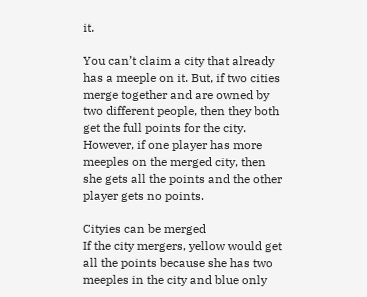it.

You can’t claim a city that already has a meeple on it. But, if two cities merge together and are owned by two different people, then they both get the full points for the city. However, if one player has more meeples on the merged city, then she gets all the points and the other player gets no points.

Cityies can be merged
If the city mergers, yellow would get all the points because she has two meeples in the city and blue only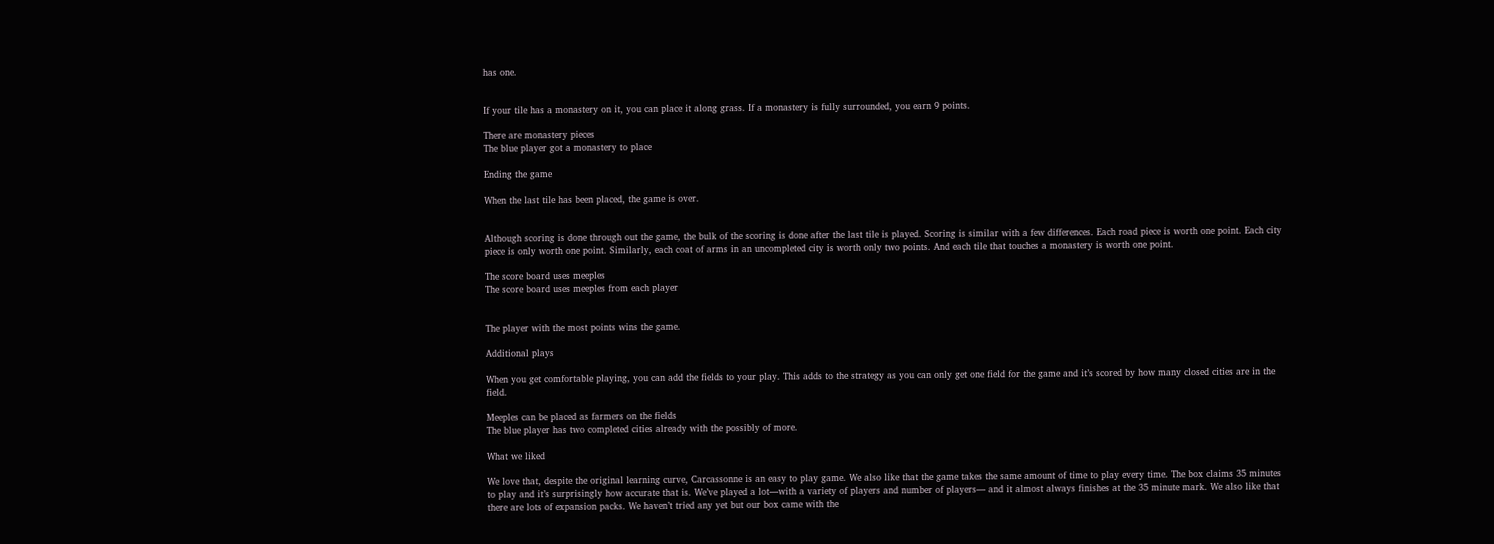has one.


If your tile has a monastery on it, you can place it along grass. If a monastery is fully surrounded, you earn 9 points.

There are monastery pieces
The blue player got a monastery to place

Ending the game

When the last tile has been placed, the game is over.


Although scoring is done through out the game, the bulk of the scoring is done after the last tile is played. Scoring is similar with a few differences. Each road piece is worth one point. Each city piece is only worth one point. Similarly, each coat of arms in an uncompleted city is worth only two points. And each tile that touches a monastery is worth one point.

The score board uses meeples
The score board uses meeples from each player


The player with the most points wins the game.

Additional plays

When you get comfortable playing, you can add the fields to your play. This adds to the strategy as you can only get one field for the game and it’s scored by how many closed cities are in the field.

Meeples can be placed as farmers on the fields
The blue player has two completed cities already with the possibly of more.

What we liked

We love that, despite the original learning curve, Carcassonne is an easy to play game. We also like that the game takes the same amount of time to play every time. The box claims 35 minutes to play and it’s surprisingly how accurate that is. We’ve played a lot—with a variety of players and number of players— and it almost always finishes at the 35 minute mark. We also like that there are lots of expansion packs. We haven’t tried any yet but our box came with the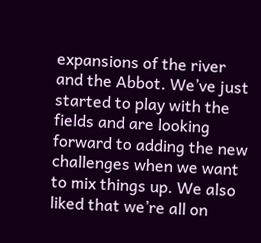expansions of the river and the Abbot. We’ve just started to play with the fields and are looking forward to adding the new challenges when we want to mix things up. We also liked that we’re all on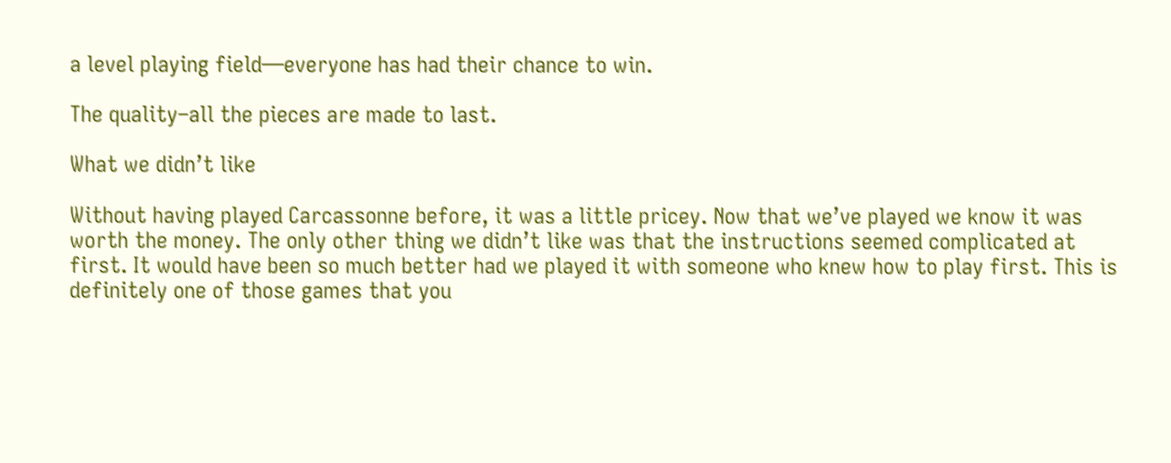a level playing field—everyone has had their chance to win.

The quality–all the pieces are made to last.

What we didn’t like

Without having played Carcassonne before, it was a little pricey. Now that we’ve played we know it was worth the money. The only other thing we didn’t like was that the instructions seemed complicated at first. It would have been so much better had we played it with someone who knew how to play first. This is definitely one of those games that you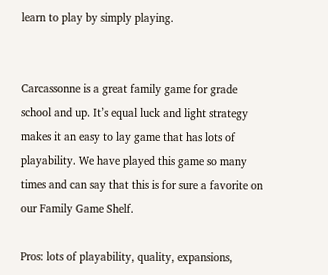learn to play by simply playing.


Carcassonne is a great family game for grade school and up. It’s equal luck and light strategy makes it an easy to lay game that has lots of playability. We have played this game so many times and can say that this is for sure a favorite on our Family Game Shelf.

Pros: lots of playability, quality, expansions,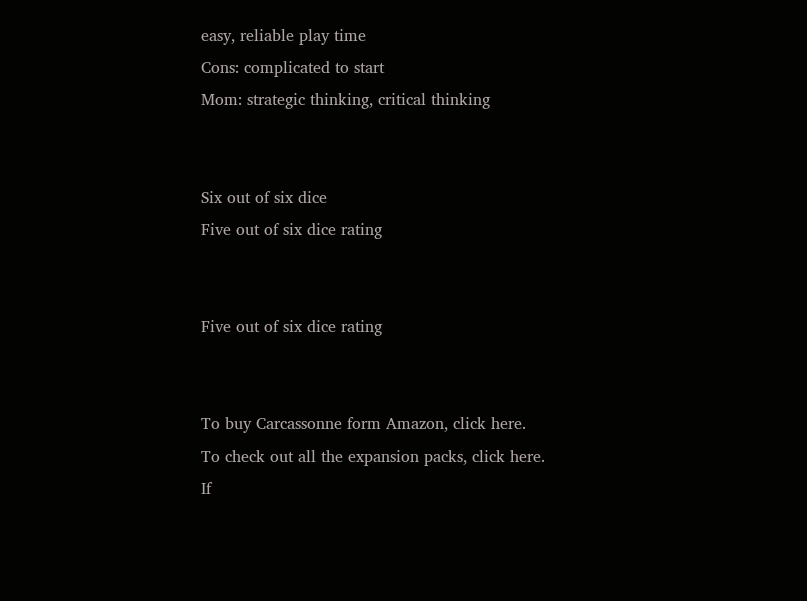easy, reliable play time
Cons: complicated to start
Mom: strategic thinking, critical thinking


Six out of six dice
Five out of six dice rating


Five out of six dice rating


To buy Carcassonne form Amazon, click here.
To check out all the expansion packs, click here.
If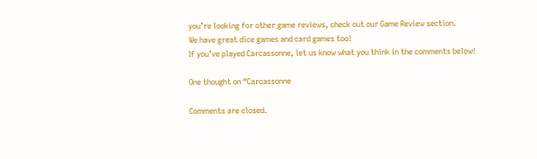you’re looking for other game reviews, check out our Game Review section.
We have great dice games and card games too!
If you’ve played Carcassonne, let us know what you think in the comments below!

One thought on “Carcassonne

Comments are closed.